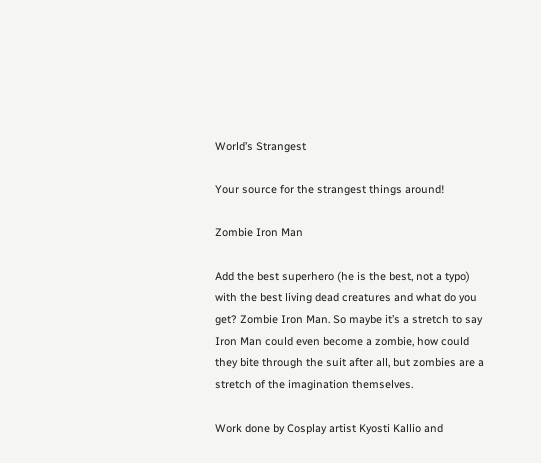World’s Strangest

Your source for the strangest things around!

Zombie Iron Man

Add the best superhero (he is the best, not a typo) with the best living dead creatures and what do you get? Zombie Iron Man. So maybe it’s a stretch to say Iron Man could even become a zombie, how could they bite through the suit after all, but zombies are a stretch of the imagination themselves.

Work done by Cosplay artist Kyosti Kallio and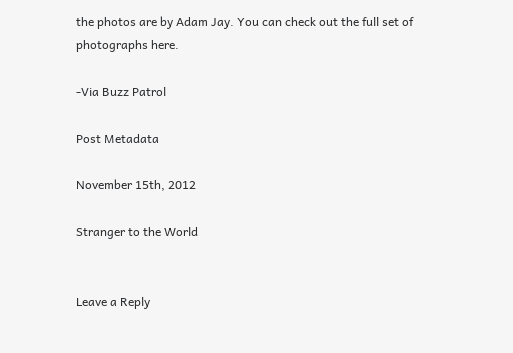the photos are by Adam Jay. You can check out the full set of photographs here.

-Via Buzz Patrol

Post Metadata

November 15th, 2012

Stranger to the World


Leave a Reply